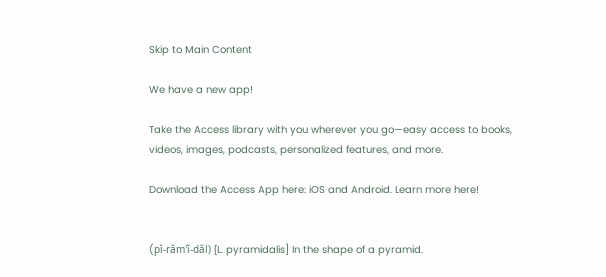Skip to Main Content

We have a new app!

Take the Access library with you wherever you go—easy access to books, videos, images, podcasts, personalized features, and more.

Download the Access App here: iOS and Android. Learn more here!


(pĭ-răm′ĭ-dăl) [L. pyramidalis] In the shape of a pyramid.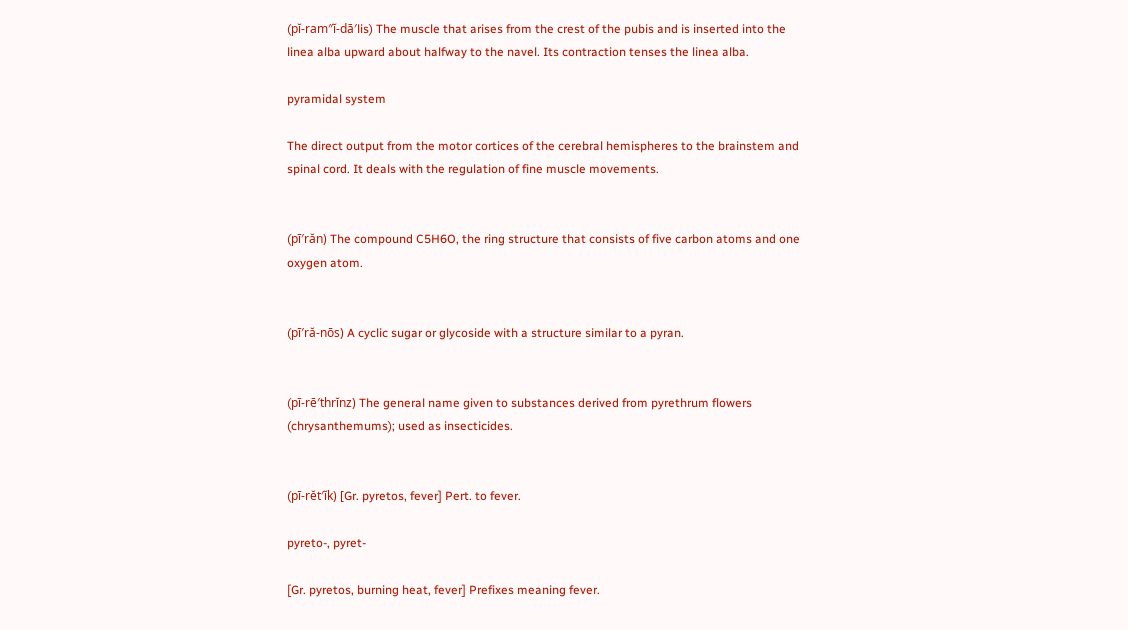(pĭ-ram″ĭ-dā′lis) The muscle that arises from the crest of the pubis and is inserted into the linea alba upward about halfway to the navel. Its contraction tenses the linea alba.

pyramidal system

The direct output from the motor cortices of the cerebral hemispheres to the brainstem and spinal cord. It deals with the regulation of fine muscle movements.


(pī′răn) The compound C5H6O, the ring structure that consists of five carbon atoms and one oxygen atom.


(pī′ră-nōs) A cyclic sugar or glycoside with a structure similar to a pyran.


(pī-rē′thrĭnz) The general name given to substances derived from pyrethrum flowers (chrysanthemums); used as insecticides.


(pī-rĕt′ĭk) [Gr. pyretos, fever] Pert. to fever.

pyreto-, pyret-

[Gr. pyretos, burning heat, fever] Prefixes meaning fever.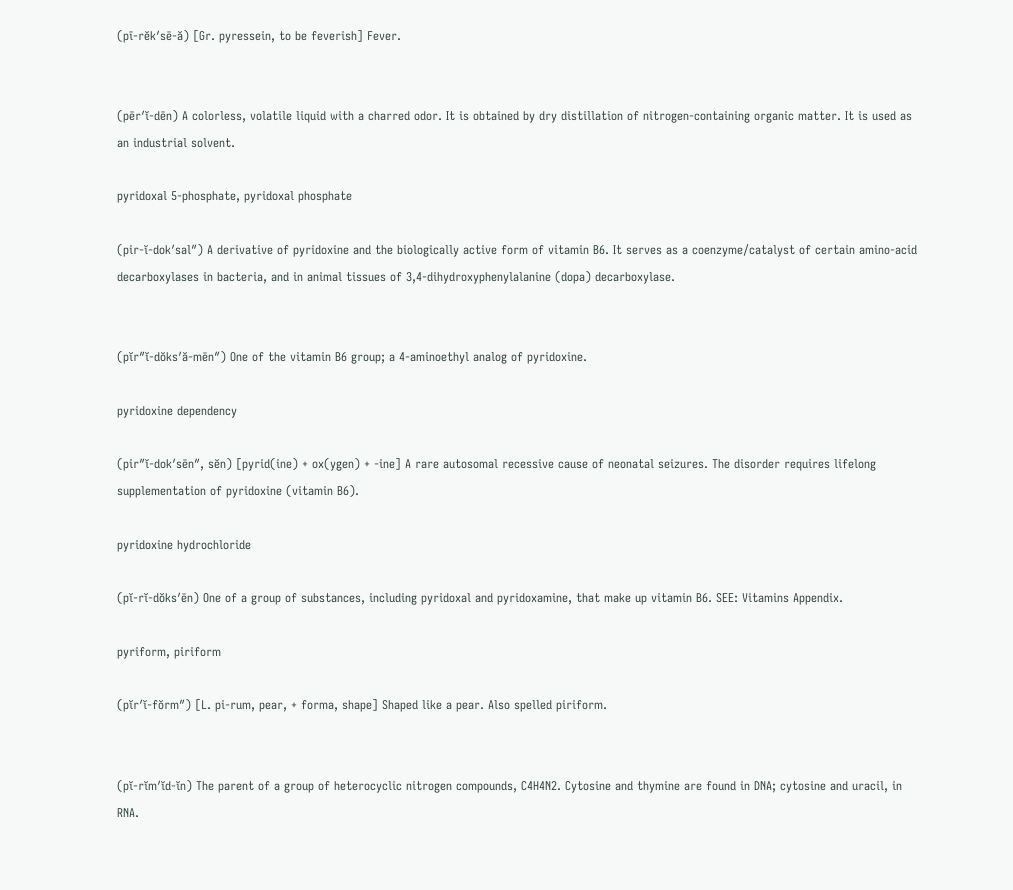(pī-rĕk′sē-ă) [Gr. pyressein, to be feverish] Fever.


(pēr′ĭ-dēn) A colorless, volatile liquid with a charred odor. It is obtained by dry distillation of nitrogen-containing organic matter. It is used as an industrial solvent.

pyridoxal 5-phosphate, pyridoxal phosphate

(pir-ĭ-dok′sal″) A derivative of pyridoxine and the biologically active form of vitamin B6. It serves as a coenzyme/catalyst of certain amino-acid decarboxylases in bacteria, and in animal tissues of 3,4-dihydroxyphenylalanine (dopa) decarboxylase.


(pĭr″ĭ-dŏks′ă-mēn″) One of the vitamin B6 group; a 4-aminoethyl analog of pyridoxine.

pyridoxine dependency

(pir″ĭ-dok′sēn″, sĕn) [pyrid(ine) + ox(ygen) + -ine] A rare autosomal recessive cause of neonatal seizures. The disorder requires lifelong supplementation of pyridoxine (vitamin B6).

pyridoxine hydrochloride

(pĭ-rĭ-dŏks′ēn) One of a group of substances, including pyridoxal and pyridoxamine, that make up vitamin B6. SEE: Vitamins Appendix.

pyriform, piriform

(pĭr′ĭ-fŏrm″) [L. pi-rum, pear, + forma, shape] Shaped like a pear. Also spelled piriform.


(pĭ-rĭm′ĭd-ĭn) The parent of a group of heterocyclic nitrogen compounds, C4H4N2. Cytosine and thymine are found in DNA; cytosine and uracil, in RNA.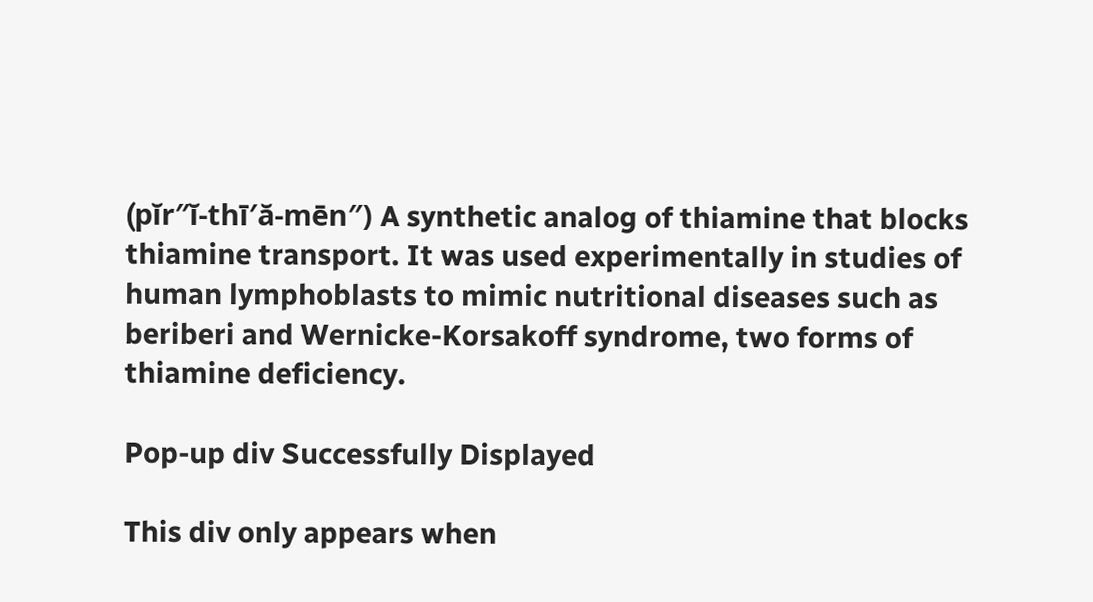(pĭr″ĭ-thī′ă-mēn″) A synthetic analog of thiamine that blocks thiamine transport. It was used experimentally in studies of human lymphoblasts to mimic nutritional diseases such as beriberi and Wernicke-Korsakoff syndrome, two forms of thiamine deficiency.

Pop-up div Successfully Displayed

This div only appears when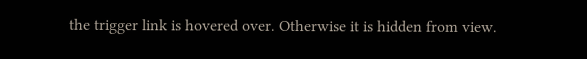the trigger link is hovered over. Otherwise it is hidden from view.